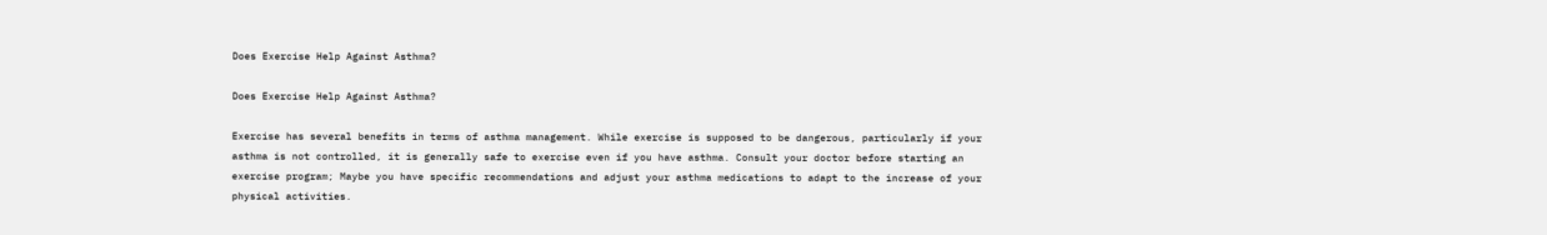Does Exercise Help Against Asthma?

Does Exercise Help Against Asthma?

Exercise has several benefits in terms of asthma management. While exercise is supposed to be dangerous, particularly if your asthma is not controlled, it is generally safe to exercise even if you have asthma. Consult your doctor before starting an exercise program; Maybe you have specific recommendations and adjust your asthma medications to adapt to the increase of your physical activities.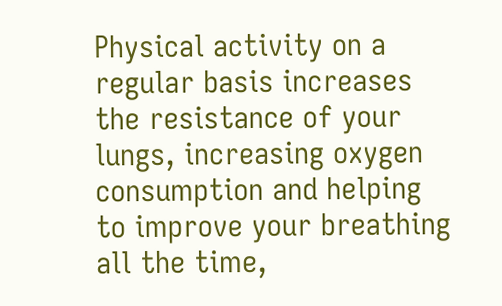Physical activity on a regular basis increases the resistance of your lungs, increasing oxygen consumption and helping to improve your breathing all the time,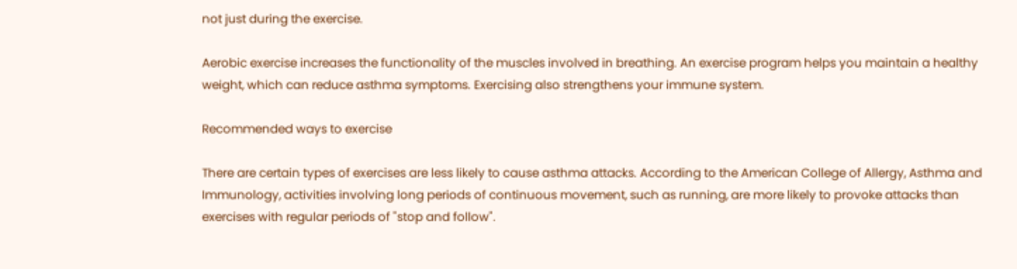not just during the exercise.

Aerobic exercise increases the functionality of the muscles involved in breathing. An exercise program helps you maintain a healthy weight, which can reduce asthma symptoms. Exercising also strengthens your immune system.

Recommended ways to exercise

There are certain types of exercises are less likely to cause asthma attacks. According to the American College of Allergy, Asthma and Immunology, activities involving long periods of continuous movement, such as running, are more likely to provoke attacks than exercises with regular periods of "stop and follow".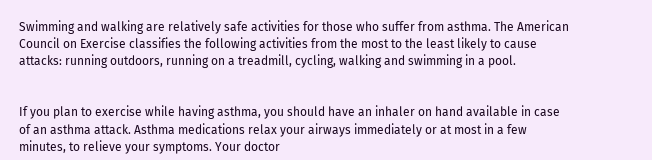Swimming and walking are relatively safe activities for those who suffer from asthma. The American Council on Exercise classifies the following activities from the most to the least likely to cause attacks: running outdoors, running on a treadmill, cycling, walking and swimming in a pool.


If you plan to exercise while having asthma, you should have an inhaler on hand available in case of an asthma attack. Asthma medications relax your airways immediately or at most in a few minutes, to relieve your symptoms. Your doctor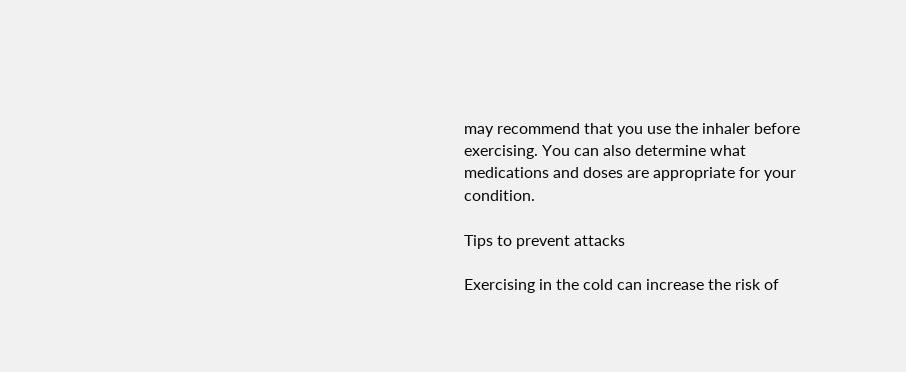may recommend that you use the inhaler before exercising. You can also determine what medications and doses are appropriate for your condition.

Tips to prevent attacks

Exercising in the cold can increase the risk of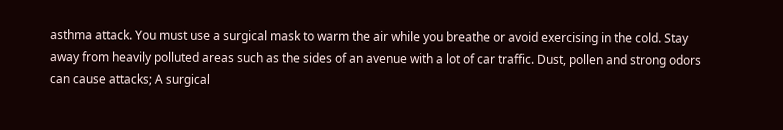asthma attack. You must use a surgical mask to warm the air while you breathe or avoid exercising in the cold. Stay away from heavily polluted areas such as the sides of an avenue with a lot of car traffic. Dust, pollen and strong odors can cause attacks; A surgical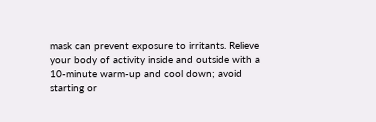mask can prevent exposure to irritants. Relieve your body of activity inside and outside with a 10-minute warm-up and cool down; avoid starting or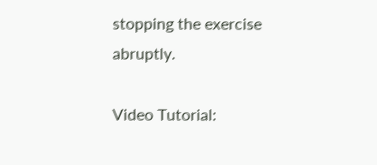stopping the exercise abruptly.

Video Tutorial: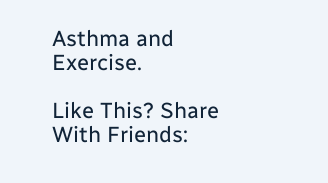Asthma and Exercise.

Like This? Share With Friends: